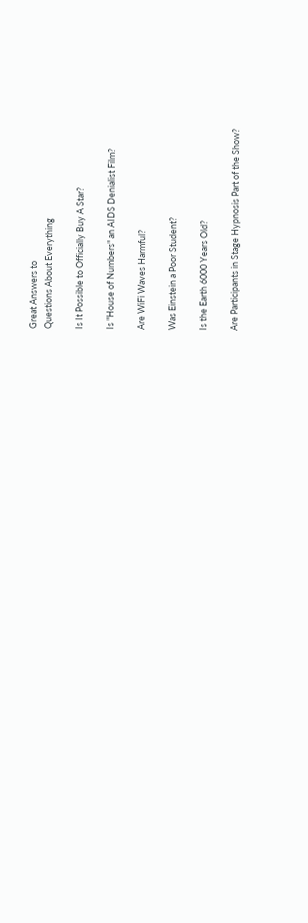Great Answers to
Questions About Everything

Is It Possible to Officially Buy A Star?

Is "House of Numbers" an AIDS Denialist Film?

Are WiFi Waves Harmful?

Was Einstein a Poor Student?

Is the Earth 6000 Years Old?

Are Participants in Stage Hypnosis Part of the Show?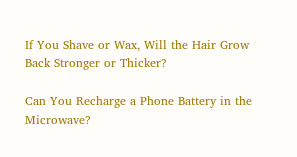If You Shave or Wax, Will the Hair Grow Back Stronger or Thicker?

Can You Recharge a Phone Battery in the Microwave?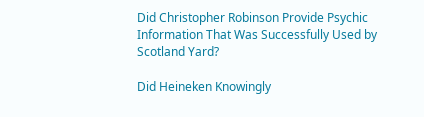Did Christopher Robinson Provide Psychic Information That Was Successfully Used by Scotland Yard?

Did Heineken Knowingly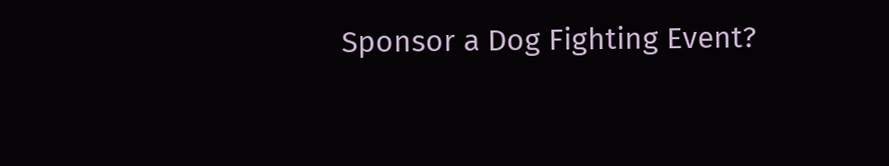Sponsor a Dog Fighting Event?